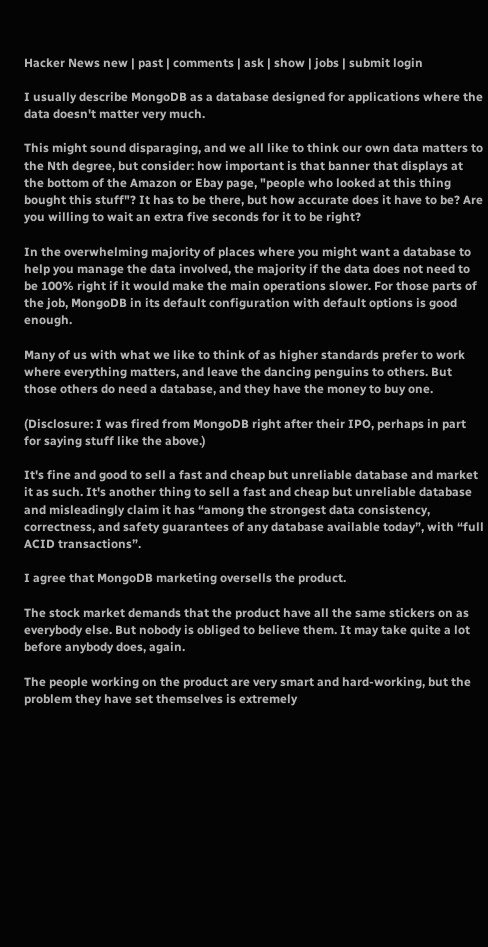Hacker News new | past | comments | ask | show | jobs | submit login

I usually describe MongoDB as a database designed for applications where the data doesn't matter very much.

This might sound disparaging, and we all like to think our own data matters to the Nth degree, but consider: how important is that banner that displays at the bottom of the Amazon or Ebay page, "people who looked at this thing bought this stuff"? It has to be there, but how accurate does it have to be? Are you willing to wait an extra five seconds for it to be right?

In the overwhelming majority of places where you might want a database to help you manage the data involved, the majority if the data does not need to be 100% right if it would make the main operations slower. For those parts of the job, MongoDB in its default configuration with default options is good enough.

Many of us with what we like to think of as higher standards prefer to work where everything matters, and leave the dancing penguins to others. But those others do need a database, and they have the money to buy one.

(Disclosure: I was fired from MongoDB right after their IPO, perhaps in part for saying stuff like the above.)

It's fine and good to sell a fast and cheap but unreliable database and market it as such. It's another thing to sell a fast and cheap but unreliable database and misleadingly claim it has “among the strongest data consistency, correctness, and safety guarantees of any database available today”, with “full ACID transactions”.

I agree that MongoDB marketing oversells the product.

The stock market demands that the product have all the same stickers on as everybody else. But nobody is obliged to believe them. It may take quite a lot before anybody does, again.

The people working on the product are very smart and hard-working, but the problem they have set themselves is extremely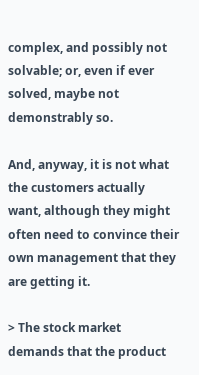complex, and possibly not solvable; or, even if ever solved, maybe not demonstrably so.

And, anyway, it is not what the customers actually want, although they might often need to convince their own management that they are getting it.

> The stock market demands that the product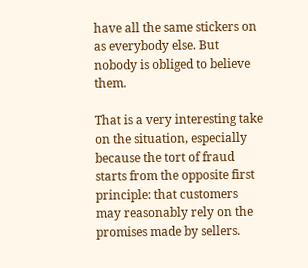have all the same stickers on as everybody else. But nobody is obliged to believe them.

That is a very interesting take on the situation, especially because the tort of fraud starts from the opposite first principle: that customers may reasonably rely on the promises made by sellers.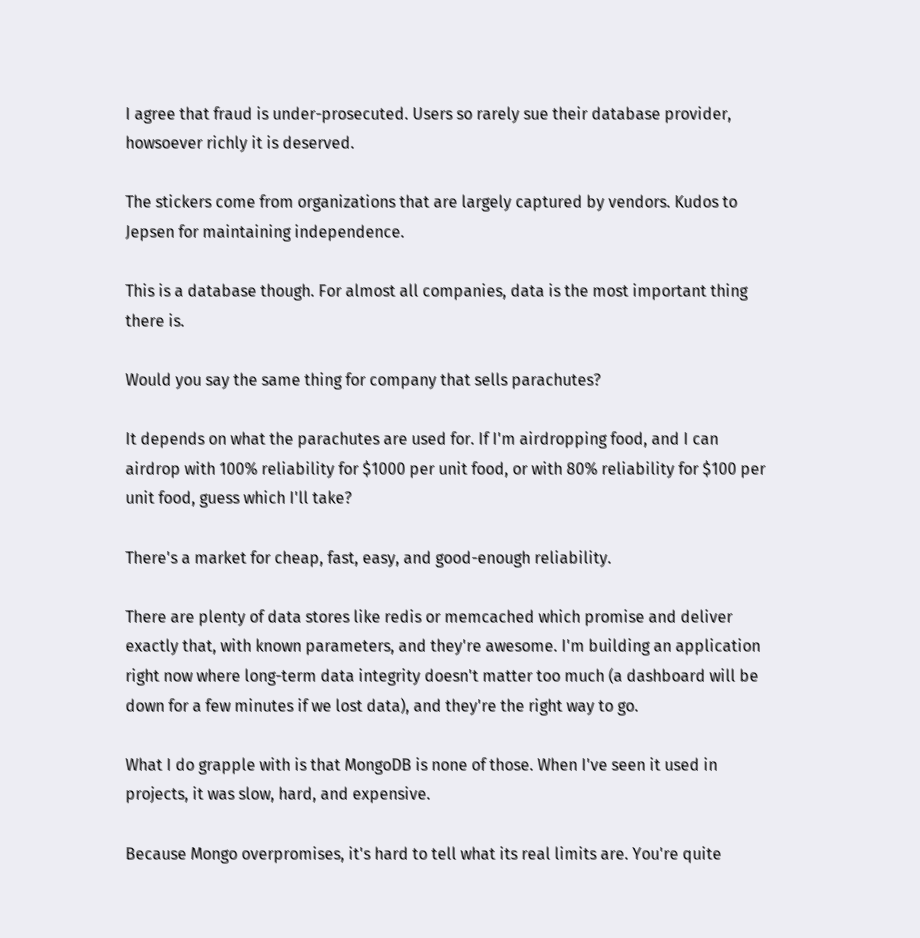I agree that fraud is under-prosecuted. Users so rarely sue their database provider, howsoever richly it is deserved.

The stickers come from organizations that are largely captured by vendors. Kudos to Jepsen for maintaining independence.

This is a database though. For almost all companies, data is the most important thing there is.

Would you say the same thing for company that sells parachutes?

It depends on what the parachutes are used for. If I'm airdropping food, and I can airdrop with 100% reliability for $1000 per unit food, or with 80% reliability for $100 per unit food, guess which I'll take?

There's a market for cheap, fast, easy, and good-enough reliability.

There are plenty of data stores like redis or memcached which promise and deliver exactly that, with known parameters, and they're awesome. I'm building an application right now where long-term data integrity doesn't matter too much (a dashboard will be down for a few minutes if we lost data), and they're the right way to go.

What I do grapple with is that MongoDB is none of those. When I've seen it used in projects, it was slow, hard, and expensive.

Because Mongo overpromises, it's hard to tell what its real limits are. You're quite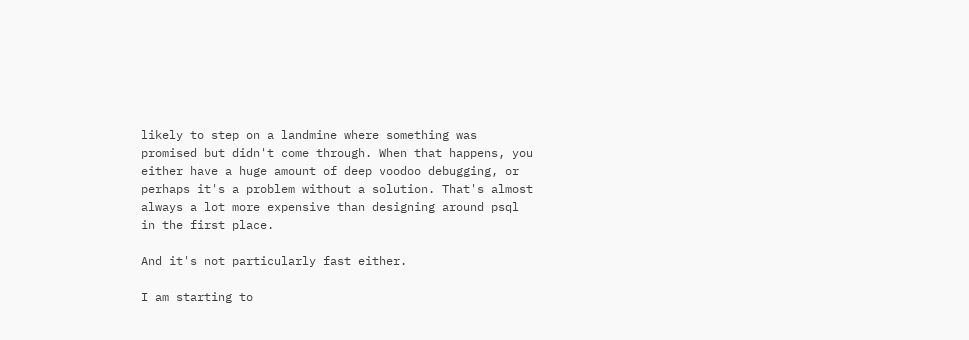likely to step on a landmine where something was promised but didn't come through. When that happens, you either have a huge amount of deep voodoo debugging, or perhaps it's a problem without a solution. That's almost always a lot more expensive than designing around psql in the first place.

And it's not particularly fast either.

I am starting to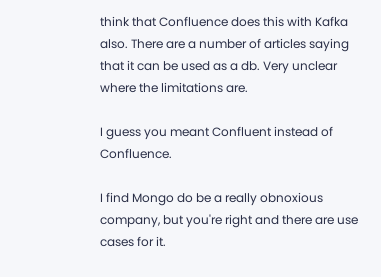think that Confluence does this with Kafka also. There are a number of articles saying that it can be used as a db. Very unclear where the limitations are.

I guess you meant Confluent instead of Confluence.

I find Mongo do be a really obnoxious company, but you're right and there are use cases for it.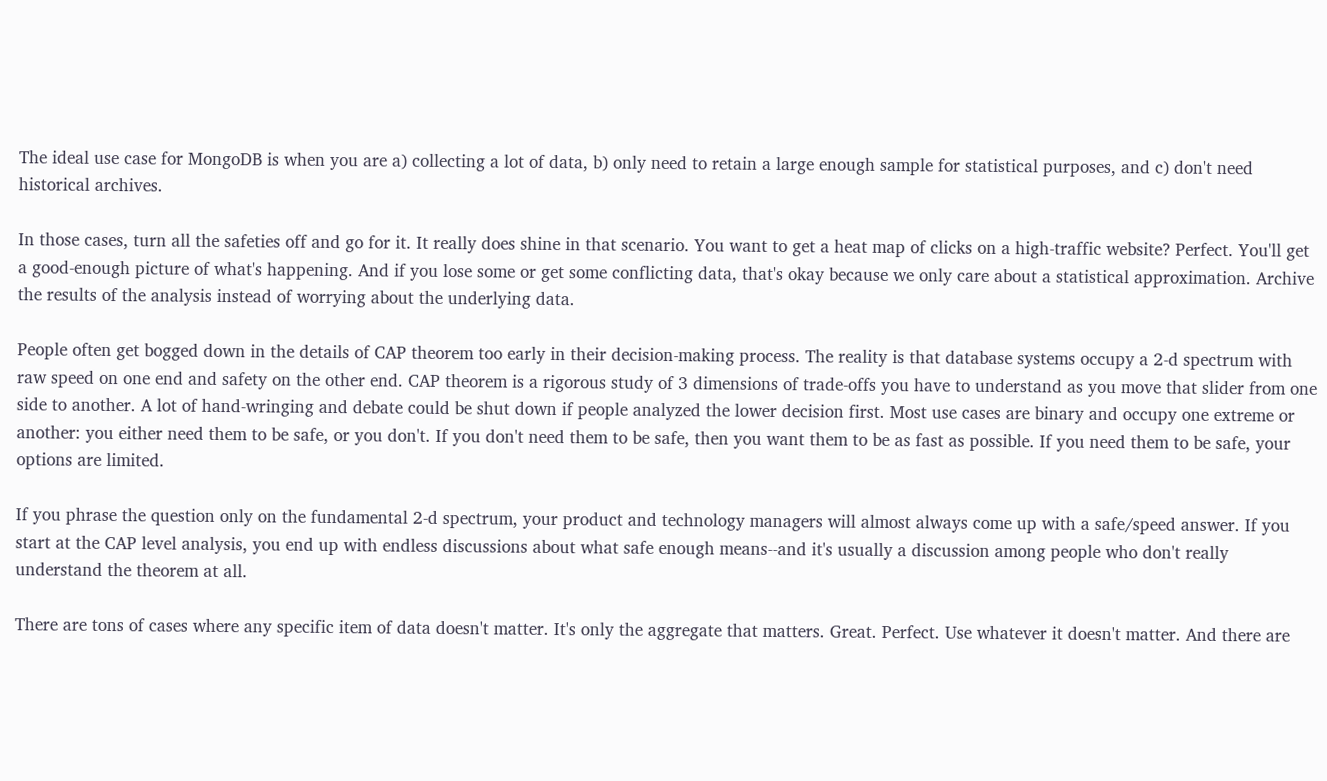The ideal use case for MongoDB is when you are a) collecting a lot of data, b) only need to retain a large enough sample for statistical purposes, and c) don't need historical archives.

In those cases, turn all the safeties off and go for it. It really does shine in that scenario. You want to get a heat map of clicks on a high-traffic website? Perfect. You'll get a good-enough picture of what's happening. And if you lose some or get some conflicting data, that's okay because we only care about a statistical approximation. Archive the results of the analysis instead of worrying about the underlying data.

People often get bogged down in the details of CAP theorem too early in their decision-making process. The reality is that database systems occupy a 2-d spectrum with raw speed on one end and safety on the other end. CAP theorem is a rigorous study of 3 dimensions of trade-offs you have to understand as you move that slider from one side to another. A lot of hand-wringing and debate could be shut down if people analyzed the lower decision first. Most use cases are binary and occupy one extreme or another: you either need them to be safe, or you don't. If you don't need them to be safe, then you want them to be as fast as possible. If you need them to be safe, your options are limited.

If you phrase the question only on the fundamental 2-d spectrum, your product and technology managers will almost always come up with a safe/speed answer. If you start at the CAP level analysis, you end up with endless discussions about what safe enough means--and it's usually a discussion among people who don't really understand the theorem at all.

There are tons of cases where any specific item of data doesn't matter. It's only the aggregate that matters. Great. Perfect. Use whatever it doesn't matter. And there are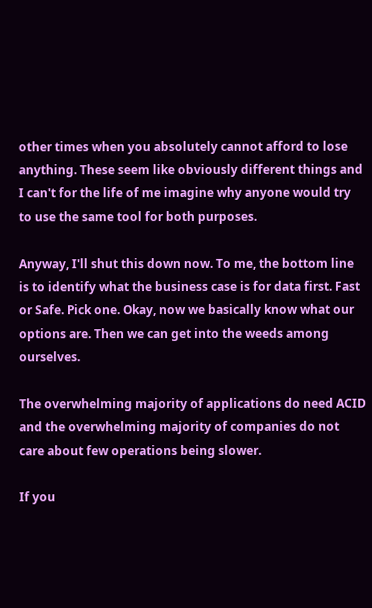other times when you absolutely cannot afford to lose anything. These seem like obviously different things and I can't for the life of me imagine why anyone would try to use the same tool for both purposes.

Anyway, I'll shut this down now. To me, the bottom line is to identify what the business case is for data first. Fast or Safe. Pick one. Okay, now we basically know what our options are. Then we can get into the weeds among ourselves.

The overwhelming majority of applications do need ACID and the overwhelming majority of companies do not care about few operations being slower.

If you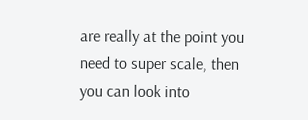are really at the point you need to super scale, then you can look into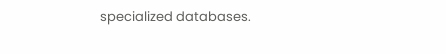specialized databases.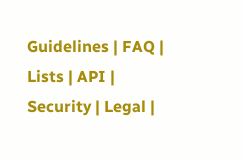Guidelines | FAQ | Lists | API | Security | Legal |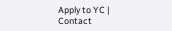Apply to YC | Contact